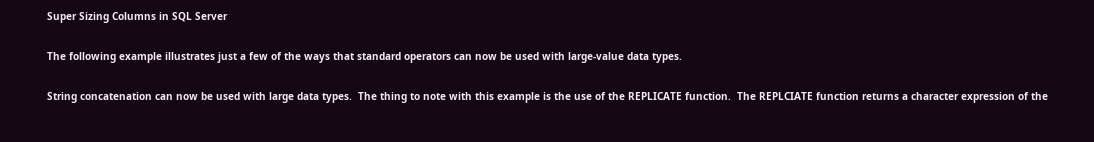Super Sizing Columns in SQL Server

The following example illustrates just a few of the ways that standard operators can now be used with large-value data types.

String concatenation can now be used with large data types.  The thing to note with this example is the use of the REPLICATE function.  The REPLCIATE function returns a character expression of the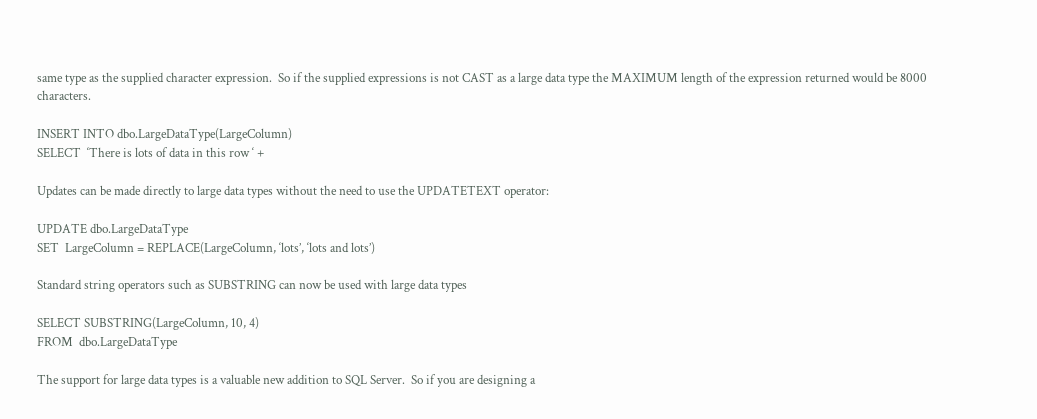same type as the supplied character expression.  So if the supplied expressions is not CAST as a large data type the MAXIMUM length of the expression returned would be 8000 characters.

INSERT INTO dbo.LargeDataType(LargeColumn)
SELECT  ‘There is lots of data in this row ‘ +

Updates can be made directly to large data types without the need to use the UPDATETEXT operator:

UPDATE dbo.LargeDataType
SET  LargeColumn = REPLACE(LargeColumn, ‘lots’, ‘lots and lots’)

Standard string operators such as SUBSTRING can now be used with large data types

SELECT SUBSTRING(LargeColumn, 10, 4)
FROM  dbo.LargeDataType

The support for large data types is a valuable new addition to SQL Server.  So if you are designing a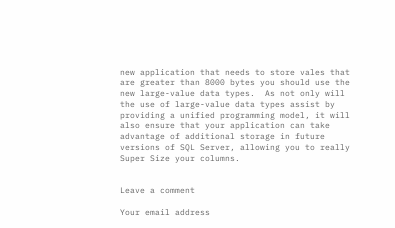new application that needs to store vales that are greater than 8000 bytes you should use the new large-value data types.  As not only will the use of large-value data types assist by providing a unified programming model, it will also ensure that your application can take advantage of additional storage in future versions of SQL Server, allowing you to really Super Size your columns.


Leave a comment

Your email address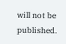will not be published.